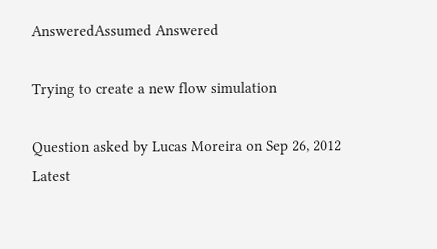AnsweredAssumed Answered

Trying to create a new flow simulation

Question asked by Lucas Moreira on Sep 26, 2012
Latest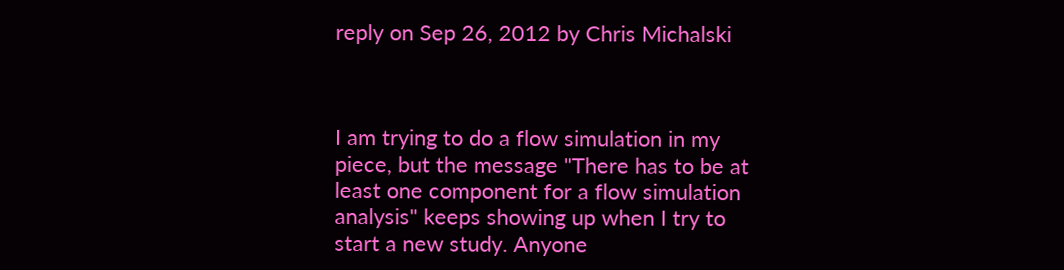reply on Sep 26, 2012 by Chris Michalski



I am trying to do a flow simulation in my piece, but the message "There has to be at least one component for a flow simulation analysis" keeps showing up when I try to start a new study. Anyone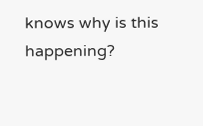knows why is this happening?